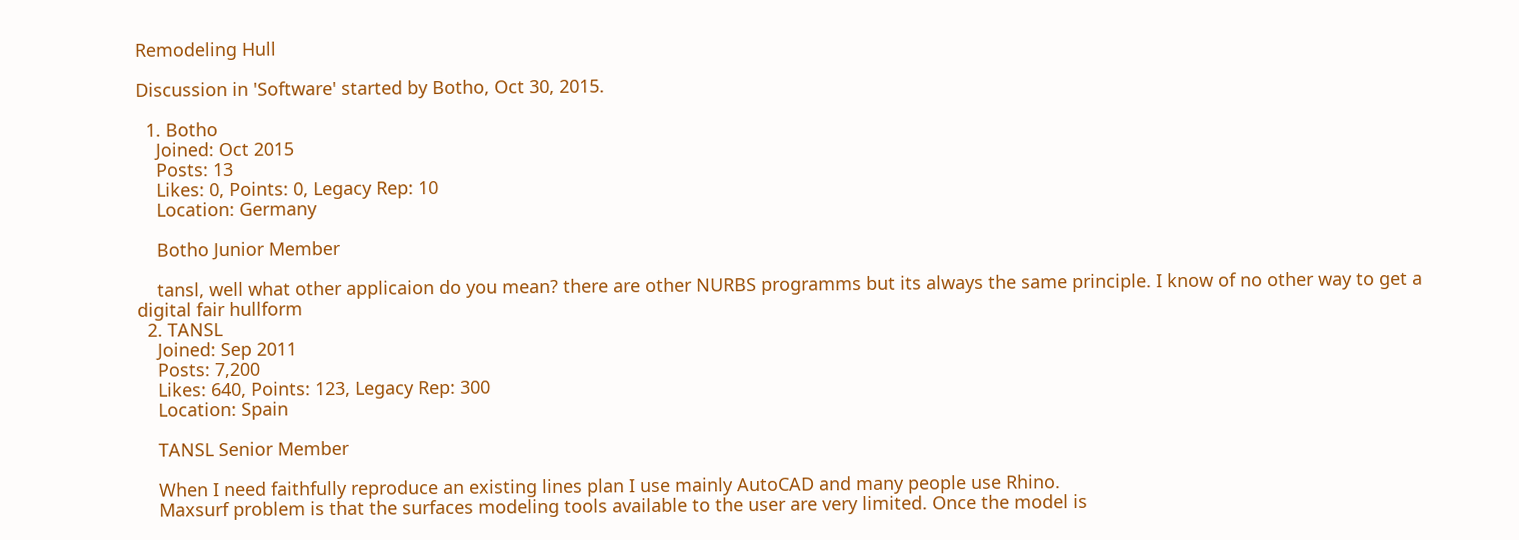Remodeling Hull

Discussion in 'Software' started by Botho, Oct 30, 2015.

  1. Botho
    Joined: Oct 2015
    Posts: 13
    Likes: 0, Points: 0, Legacy Rep: 10
    Location: Germany

    Botho Junior Member

    tansl, well what other applicaion do you mean? there are other NURBS programms but its always the same principle. I know of no other way to get a digital fair hullform
  2. TANSL
    Joined: Sep 2011
    Posts: 7,200
    Likes: 640, Points: 123, Legacy Rep: 300
    Location: Spain

    TANSL Senior Member

    When I need faithfully reproduce an existing lines plan I use mainly AutoCAD and many people use Rhino.
    Maxsurf problem is that the surfaces modeling tools available to the user are very limited. Once the model is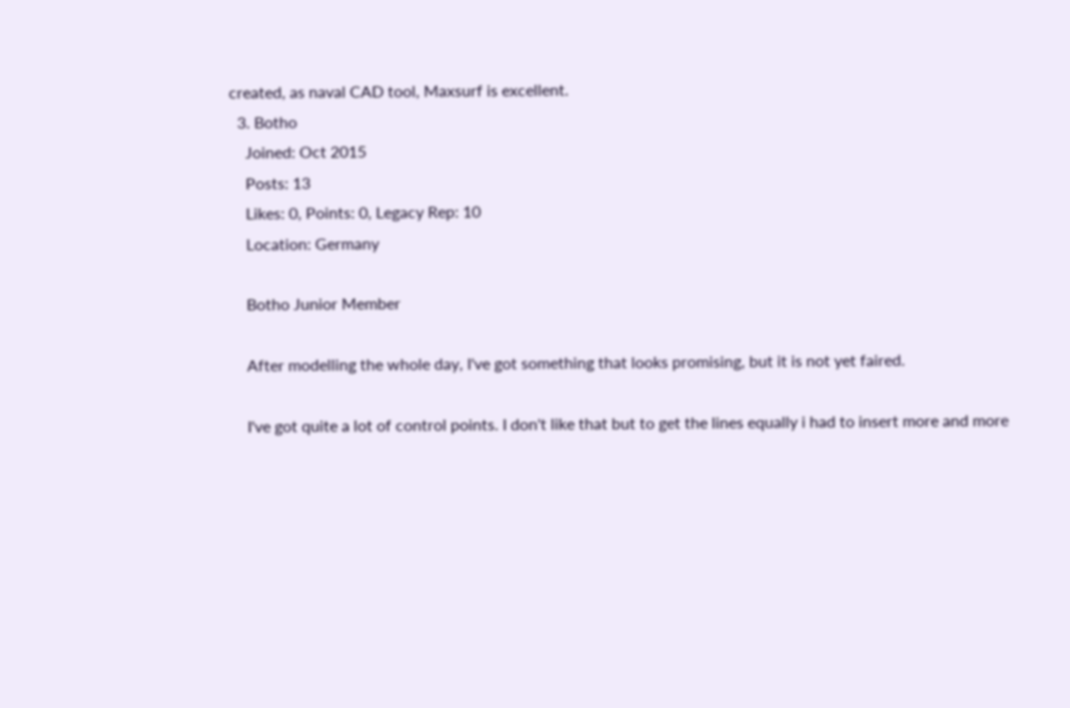created, as naval CAD tool, Maxsurf is excellent.
  3. Botho
    Joined: Oct 2015
    Posts: 13
    Likes: 0, Points: 0, Legacy Rep: 10
    Location: Germany

    Botho Junior Member

    After modelling the whole day, I've got something that looks promising, but it is not yet faired.

    I've got quite a lot of control points. I don't like that but to get the lines equally i had to insert more and more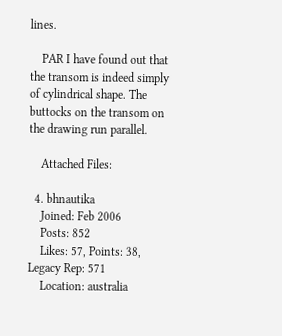lines.

    PAR I have found out that the transom is indeed simply of cylindrical shape. The buttocks on the transom on the drawing run parallel.

    Attached Files:

  4. bhnautika
    Joined: Feb 2006
    Posts: 852
    Likes: 57, Points: 38, Legacy Rep: 571
    Location: australia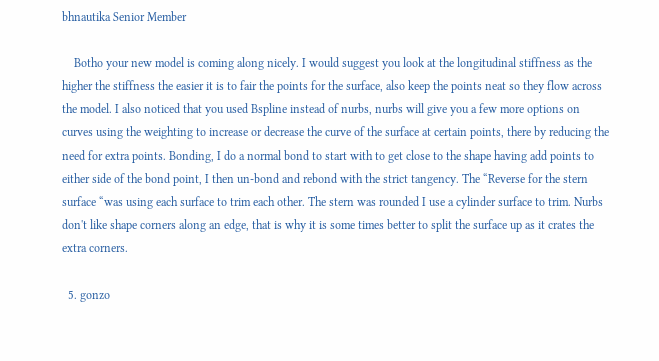bhnautika Senior Member

    Botho your new model is coming along nicely. I would suggest you look at the longitudinal stiffness as the higher the stiffness the easier it is to fair the points for the surface, also keep the points neat so they flow across the model. I also noticed that you used Bspline instead of nurbs, nurbs will give you a few more options on curves using the weighting to increase or decrease the curve of the surface at certain points, there by reducing the need for extra points. Bonding, I do a normal bond to start with to get close to the shape having add points to either side of the bond point, I then un-bond and rebond with the strict tangency. The “Reverse for the stern surface “was using each surface to trim each other. The stern was rounded I use a cylinder surface to trim. Nurbs don't like shape corners along an edge, that is why it is some times better to split the surface up as it crates the extra corners.

  5. gonzo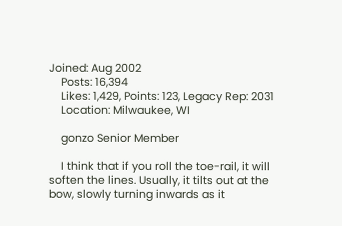Joined: Aug 2002
    Posts: 16,394
    Likes: 1,429, Points: 123, Legacy Rep: 2031
    Location: Milwaukee, WI

    gonzo Senior Member

    I think that if you roll the toe-rail, it will soften the lines. Usually, it tilts out at the bow, slowly turning inwards as it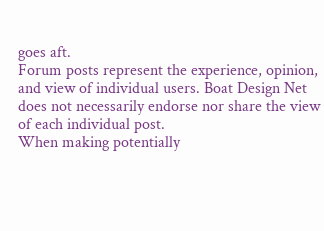goes aft.
Forum posts represent the experience, opinion, and view of individual users. Boat Design Net does not necessarily endorse nor share the view of each individual post.
When making potentially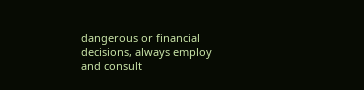dangerous or financial decisions, always employ and consult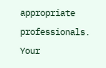appropriate professionals. Your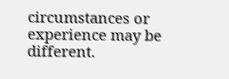circumstances or experience may be different.